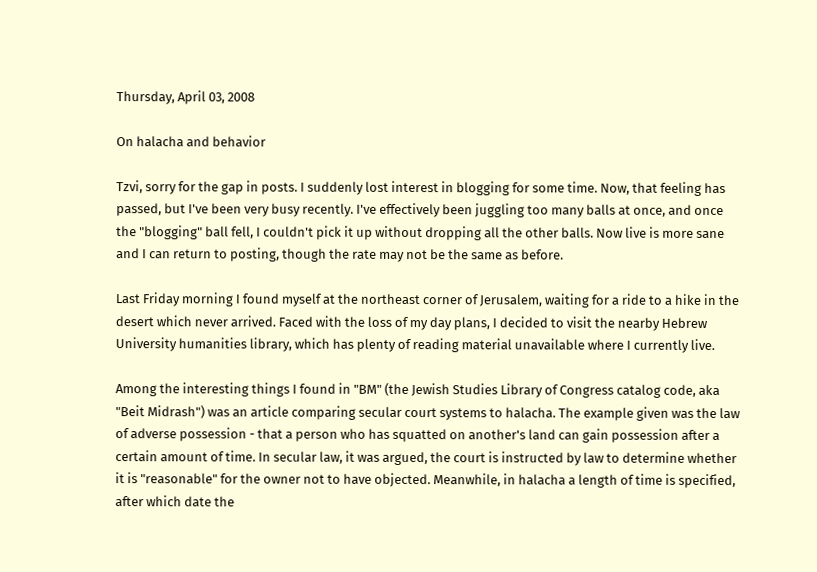Thursday, April 03, 2008

On halacha and behavior

Tzvi, sorry for the gap in posts. I suddenly lost interest in blogging for some time. Now, that feeling has passed, but I've been very busy recently. I've effectively been juggling too many balls at once, and once the "blogging" ball fell, I couldn't pick it up without dropping all the other balls. Now live is more sane and I can return to posting, though the rate may not be the same as before.

Last Friday morning I found myself at the northeast corner of Jerusalem, waiting for a ride to a hike in the desert which never arrived. Faced with the loss of my day plans, I decided to visit the nearby Hebrew University humanities library, which has plenty of reading material unavailable where I currently live.

Among the interesting things I found in "BM" (the Jewish Studies Library of Congress catalog code, aka "Beit Midrash") was an article comparing secular court systems to halacha. The example given was the law of adverse possession - that a person who has squatted on another's land can gain possession after a certain amount of time. In secular law, it was argued, the court is instructed by law to determine whether it is "reasonable" for the owner not to have objected. Meanwhile, in halacha a length of time is specified, after which date the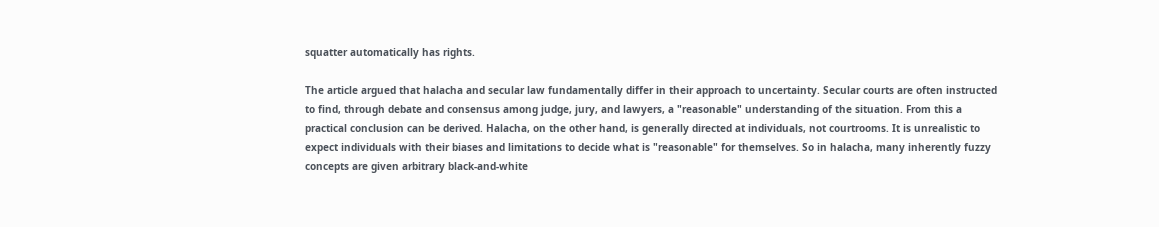squatter automatically has rights.

The article argued that halacha and secular law fundamentally differ in their approach to uncertainty. Secular courts are often instructed to find, through debate and consensus among judge, jury, and lawyers, a "reasonable" understanding of the situation. From this a practical conclusion can be derived. Halacha, on the other hand, is generally directed at individuals, not courtrooms. It is unrealistic to expect individuals with their biases and limitations to decide what is "reasonable" for themselves. So in halacha, many inherently fuzzy concepts are given arbitrary black-and-white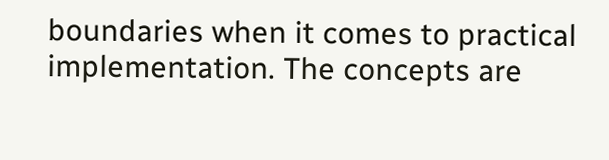boundaries when it comes to practical implementation. The concepts are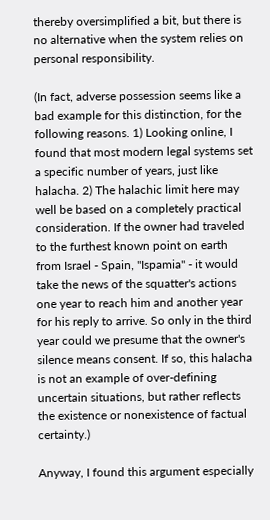thereby oversimplified a bit, but there is no alternative when the system relies on personal responsibility.

(In fact, adverse possession seems like a bad example for this distinction, for the following reasons. 1) Looking online, I found that most modern legal systems set a specific number of years, just like halacha. 2) The halachic limit here may well be based on a completely practical consideration. If the owner had traveled to the furthest known point on earth from Israel - Spain, "Ispamia" - it would take the news of the squatter's actions one year to reach him and another year for his reply to arrive. So only in the third year could we presume that the owner's silence means consent. If so, this halacha is not an example of over-defining uncertain situations, but rather reflects the existence or nonexistence of factual certainty.)

Anyway, I found this argument especially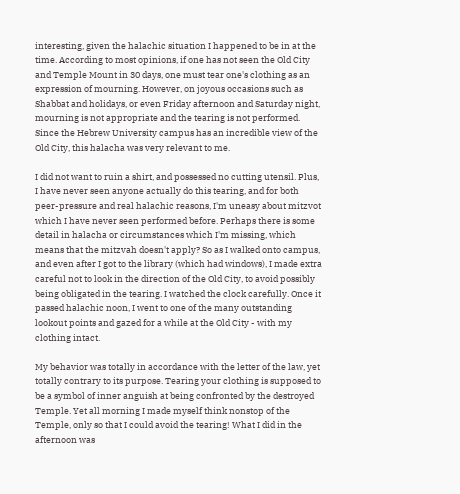interesting, given the halachic situation I happened to be in at the time. According to most opinions, if one has not seen the Old City and Temple Mount in 30 days, one must tear one's clothing as an expression of mourning. However, on joyous occasions such as Shabbat and holidays, or even Friday afternoon and Saturday night, mourning is not appropriate and the tearing is not performed. Since the Hebrew University campus has an incredible view of the Old City, this halacha was very relevant to me.

I did not want to ruin a shirt, and possessed no cutting utensil. Plus, I have never seen anyone actually do this tearing, and for both peer-pressure and real halachic reasons, I'm uneasy about mitzvot which I have never seen performed before. Perhaps there is some detail in halacha or circumstances which I'm missing, which means that the mitzvah doesn't apply? So as I walked onto campus, and even after I got to the library (which had windows), I made extra careful not to look in the direction of the Old City, to avoid possibly being obligated in the tearing. I watched the clock carefully. Once it passed halachic noon, I went to one of the many outstanding lookout points and gazed for a while at the Old City - with my clothing intact.

My behavior was totally in accordance with the letter of the law, yet totally contrary to its purpose. Tearing your clothing is supposed to be a symbol of inner anguish at being confronted by the destroyed Temple. Yet all morning I made myself think nonstop of the Temple, only so that I could avoid the tearing! What I did in the afternoon was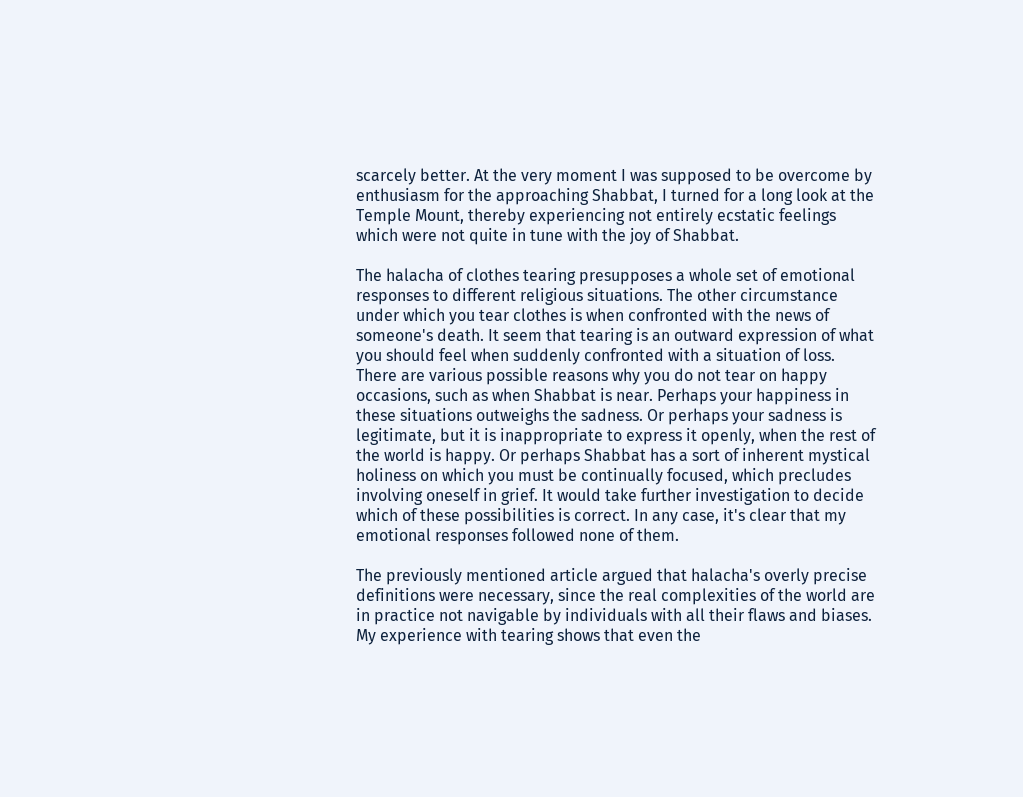scarcely better. At the very moment I was supposed to be overcome by enthusiasm for the approaching Shabbat, I turned for a long look at the Temple Mount, thereby experiencing not entirely ecstatic feelings which were not quite in tune with the joy of Shabbat.

The halacha of clothes tearing presupposes a whole set of emotional responses to different religious situations. The other circumstance under which you tear clothes is when confronted with the news of someone's death. It seem that tearing is an outward expression of what you should feel when suddenly confronted with a situation of loss. There are various possible reasons why you do not tear on happy occasions, such as when Shabbat is near. Perhaps your happiness in these situations outweighs the sadness. Or perhaps your sadness is legitimate, but it is inappropriate to express it openly, when the rest of the world is happy. Or perhaps Shabbat has a sort of inherent mystical holiness on which you must be continually focused, which precludes involving oneself in grief. It would take further investigation to decide which of these possibilities is correct. In any case, it's clear that my emotional responses followed none of them.

The previously mentioned article argued that halacha's overly precise definitions were necessary, since the real complexities of the world are in practice not navigable by individuals with all their flaws and biases. My experience with tearing shows that even the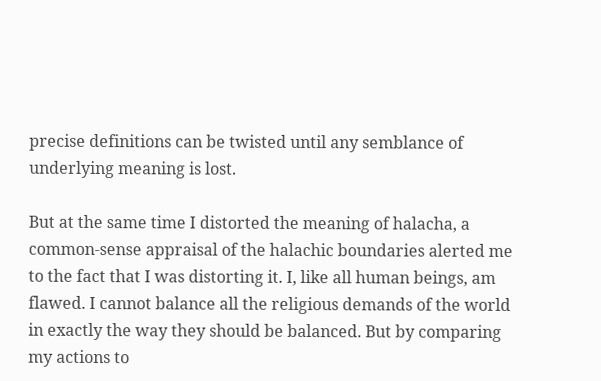precise definitions can be twisted until any semblance of underlying meaning is lost.

But at the same time I distorted the meaning of halacha, a common-sense appraisal of the halachic boundaries alerted me to the fact that I was distorting it. I, like all human beings, am flawed. I cannot balance all the religious demands of the world in exactly the way they should be balanced. But by comparing my actions to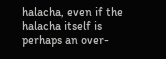halacha, even if the halacha itself is perhaps an over-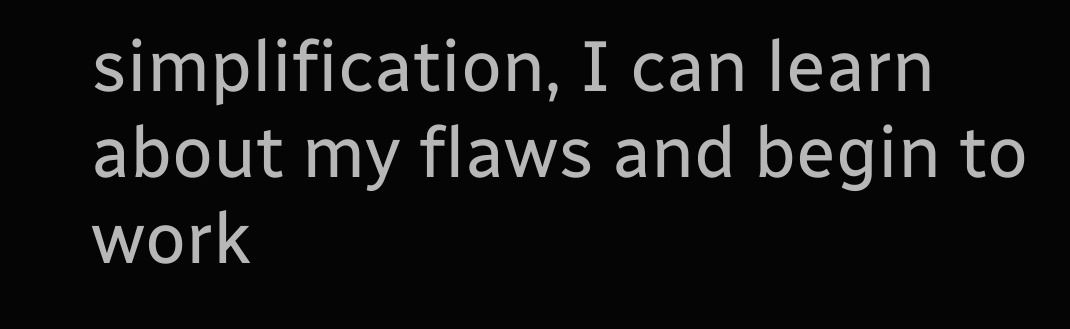simplification, I can learn about my flaws and begin to work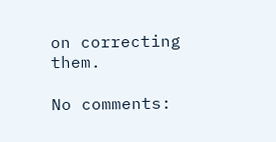on correcting them.

No comments: